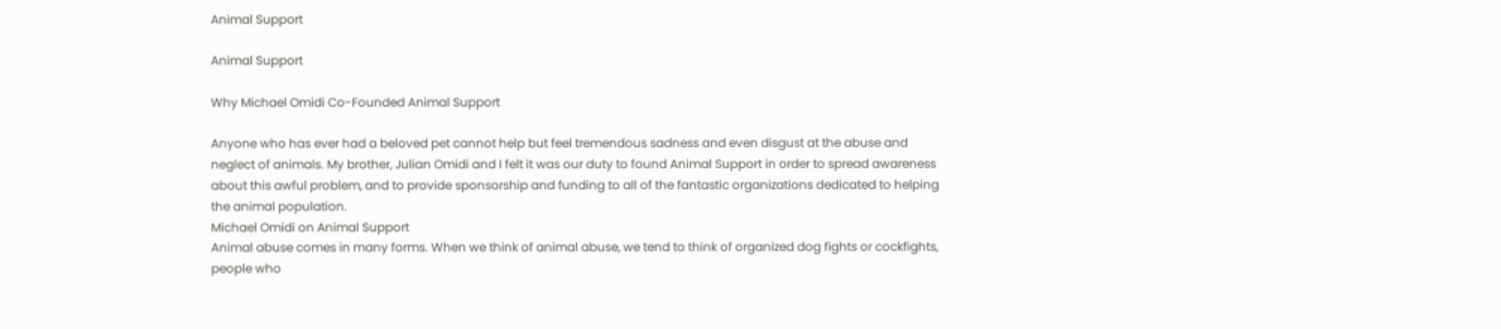Animal Support

Animal Support

Why Michael Omidi Co-Founded Animal Support

Anyone who has ever had a beloved pet cannot help but feel tremendous sadness and even disgust at the abuse and neglect of animals. My brother, Julian Omidi and I felt it was our duty to found Animal Support in order to spread awareness about this awful problem, and to provide sponsorship and funding to all of the fantastic organizations dedicated to helping the animal population.
Michael Omidi on Animal Support
Animal abuse comes in many forms. When we think of animal abuse, we tend to think of organized dog fights or cockfights, people who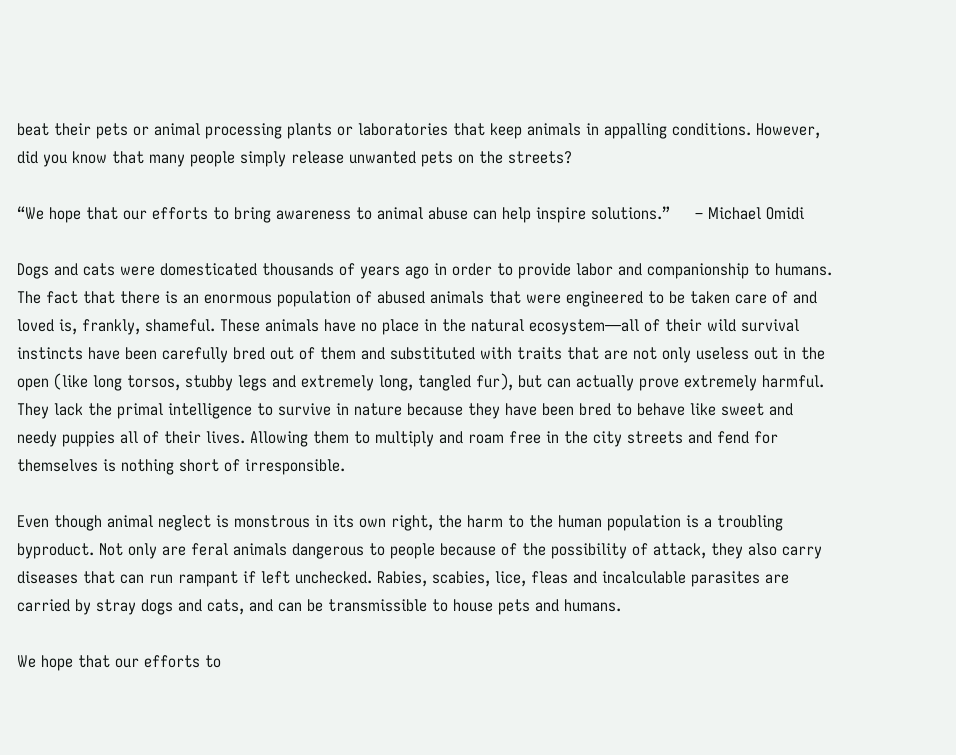beat their pets or animal processing plants or laboratories that keep animals in appalling conditions. However, did you know that many people simply release unwanted pets on the streets?

“We hope that our efforts to bring awareness to animal abuse can help inspire solutions.”     – Michael Omidi

Dogs and cats were domesticated thousands of years ago in order to provide labor and companionship to humans. The fact that there is an enormous population of abused animals that were engineered to be taken care of and loved is, frankly, shameful. These animals have no place in the natural ecosystem—all of their wild survival instincts have been carefully bred out of them and substituted with traits that are not only useless out in the open (like long torsos, stubby legs and extremely long, tangled fur), but can actually prove extremely harmful. They lack the primal intelligence to survive in nature because they have been bred to behave like sweet and needy puppies all of their lives. Allowing them to multiply and roam free in the city streets and fend for themselves is nothing short of irresponsible.

Even though animal neglect is monstrous in its own right, the harm to the human population is a troubling byproduct. Not only are feral animals dangerous to people because of the possibility of attack, they also carry diseases that can run rampant if left unchecked. Rabies, scabies, lice, fleas and incalculable parasites are carried by stray dogs and cats, and can be transmissible to house pets and humans.

We hope that our efforts to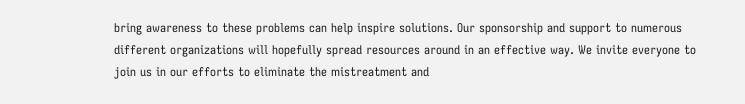bring awareness to these problems can help inspire solutions. Our sponsorship and support to numerous different organizations will hopefully spread resources around in an effective way. We invite everyone to join us in our efforts to eliminate the mistreatment and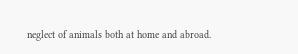neglect of animals both at home and abroad.